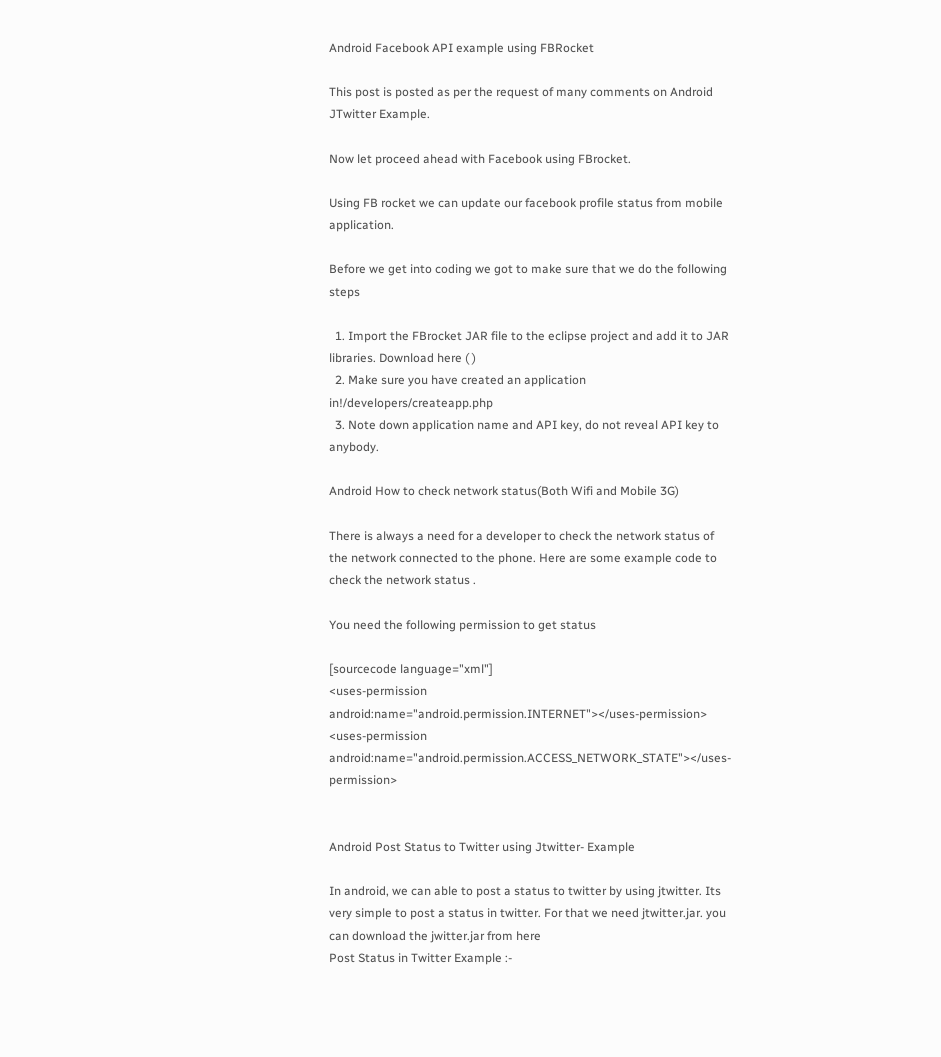Android Facebook API example using FBRocket

This post is posted as per the request of many comments on Android JTwitter Example.

Now let proceed ahead with Facebook using FBrocket.

Using FB rocket we can update our facebook profile status from mobile application.

Before we get into coding we got to make sure that we do the following steps

  1. Import the FBrocket JAR file to the eclipse project and add it to JAR libraries. Download here ( )
  2. Make sure you have created an application in!/developers/createapp.php
  3. Note down application name and API key, do not reveal API key to anybody.

Android How to check network status(Both Wifi and Mobile 3G)

There is always a need for a developer to check the network status of the network connected to the phone. Here are some example code to check the network status .

You need the following permission to get status

[sourcecode language="xml"]
<uses-permission android:name="android.permission.INTERNET"></uses-permission>
<uses-permission android:name="android.permission.ACCESS_NETWORK_STATE"></uses-permission>


Android Post Status to Twitter using Jtwitter- Example

In android, we can able to post a status to twitter by using jtwitter. Its very simple to post a status in twitter. For that we need jtwitter.jar. you can download the jwitter.jar from here
Post Status in Twitter Example :-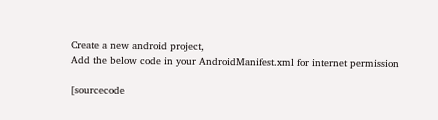Create a new android project,
Add the below code in your AndroidManifest.xml for internet permission

[sourcecode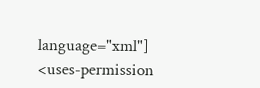language="xml"]
<uses-permission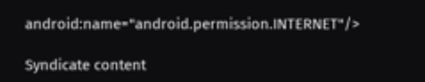android:name="android.permission.INTERNET"/>

Syndicate content